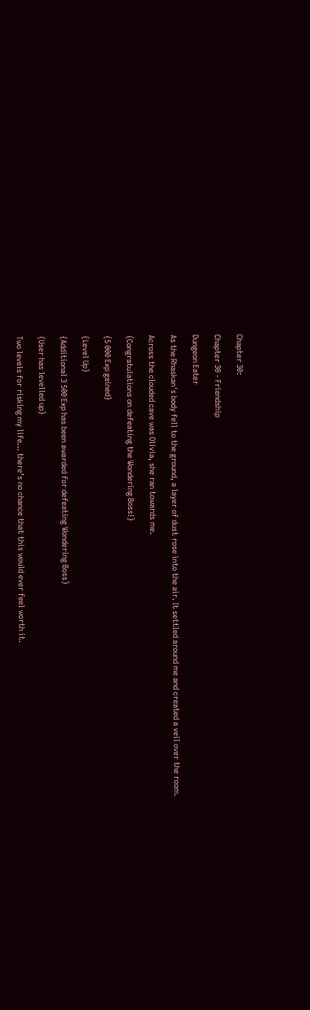Chapter 30:

Chapter 30 - Friendship

Dungeon Eater

As the Rhaskan's body fell to the ground, a layer of dust rose into the air. It settled around me and created a veil over the room.

Across the clouded cave was Olivia, she ran towards me.

{Congratulations on defeating the Wondering Boss!}

{5 000 Exp gained}

{Level Up}

{Additional 3 500 Exp has been awarded for defeating Wondering Boss}

{User has levelled up}

Two levels for risking my life… there’s no chance that this would ever feel worth it.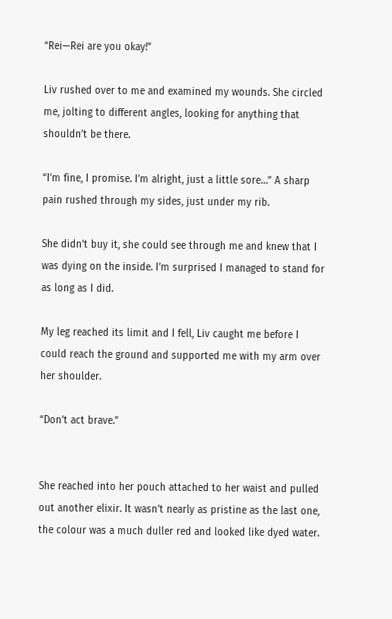“Rei—Rei are you okay!”

Liv rushed over to me and examined my wounds. She circled me, jolting to different angles, looking for anything that shouldn’t be there.

“I’m fine, I promise. I’m alright, just a little sore…” A sharp pain rushed through my sides, just under my rib.

She didn’t buy it, she could see through me and knew that I was dying on the inside. I’m surprised I managed to stand for as long as I did.

My leg reached its limit and I fell, Liv caught me before I could reach the ground and supported me with my arm over her shoulder.

“Don’t act brave.”


She reached into her pouch attached to her waist and pulled out another elixir. It wasn’t nearly as pristine as the last one, the colour was a much duller red and looked like dyed water.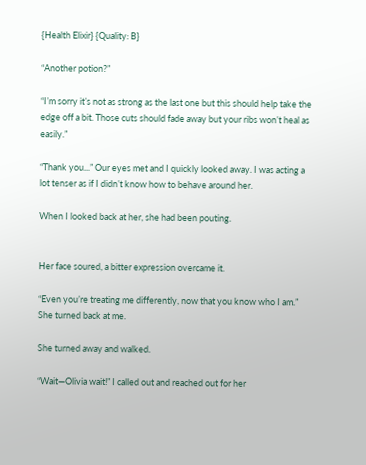{Health Elixir} {Quality: B}

“Another potion?”

“I’m sorry it’s not as strong as the last one but this should help take the edge off a bit. Those cuts should fade away but your ribs won’t heal as easily.”

“Thank you...” Our eyes met and I quickly looked away. I was acting a lot tenser as if I didn’t know how to behave around her.

When I looked back at her, she had been pouting.


Her face soured, a bitter expression overcame it.

“Even you’re treating me differently, now that you know who I am.” She turned back at me.

She turned away and walked.

“Wait—Olivia wait!” I called out and reached out for her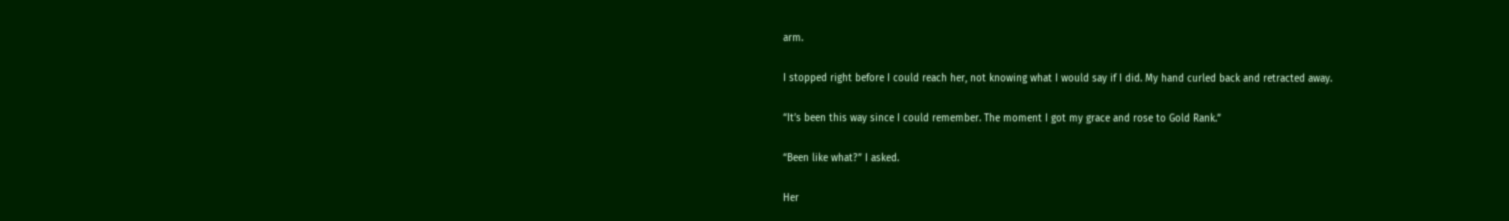arm.

I stopped right before I could reach her, not knowing what I would say if I did. My hand curled back and retracted away.

“It’s been this way since I could remember. The moment I got my grace and rose to Gold Rank.”

“Been like what?” I asked.

Her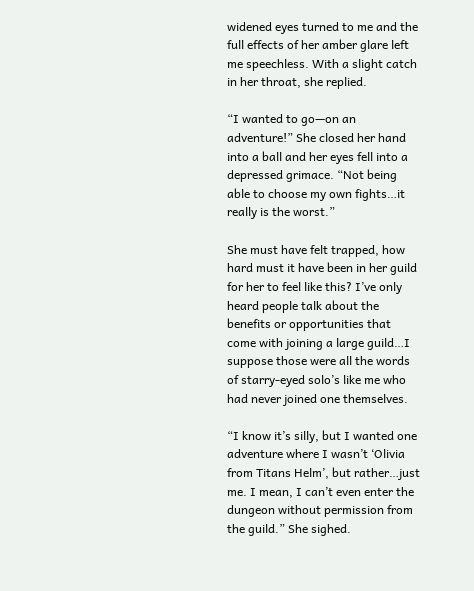widened eyes turned to me and the full effects of her amber glare left me speechless. With a slight catch in her throat, she replied.

“I wanted to go—on an adventure!” She closed her hand into a ball and her eyes fell into a depressed grimace. “Not being able to choose my own fights…it really is the worst.”

She must have felt trapped, how hard must it have been in her guild for her to feel like this? I’ve only heard people talk about the benefits or opportunities that come with joining a large guild…I suppose those were all the words of starry-eyed solo’s like me who had never joined one themselves.

“I know it’s silly, but I wanted one adventure where I wasn’t ‘Olivia from Titans Helm’, but rather…just me. I mean, I can’t even enter the dungeon without permission from the guild.” She sighed.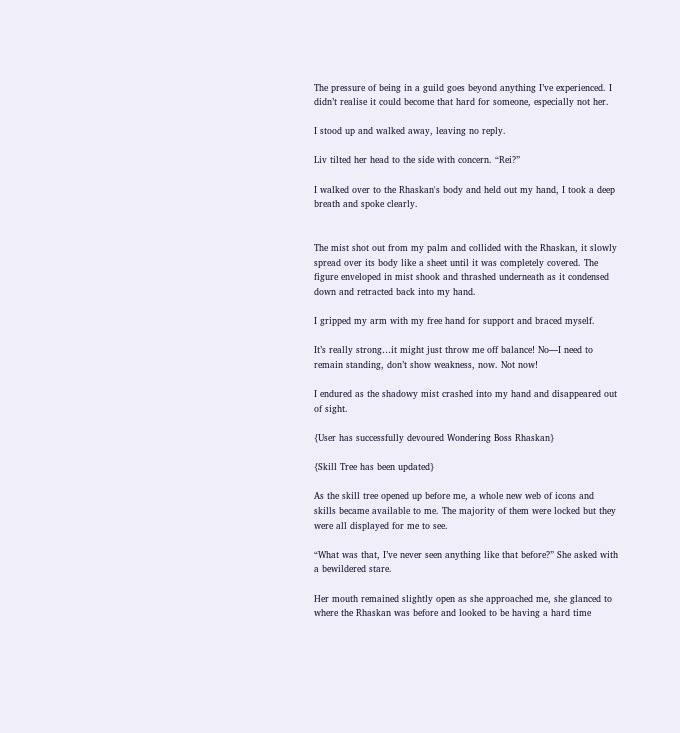The pressure of being in a guild goes beyond anything I’ve experienced. I didn’t realise it could become that hard for someone, especially not her.

I stood up and walked away, leaving no reply.

Liv tilted her head to the side with concern. “Rei?”

I walked over to the Rhaskan's body and held out my hand, I took a deep breath and spoke clearly.


The mist shot out from my palm and collided with the Rhaskan, it slowly spread over its body like a sheet until it was completely covered. The figure enveloped in mist shook and thrashed underneath as it condensed down and retracted back into my hand.

I gripped my arm with my free hand for support and braced myself.

It’s really strong…it might just throw me off balance! No—I need to remain standing, don’t show weakness, now. Not now!

I endured as the shadowy mist crashed into my hand and disappeared out of sight.

{User has successfully devoured Wondering Boss Rhaskan}

{Skill Tree has been updated}

As the skill tree opened up before me, a whole new web of icons and skills became available to me. The majority of them were locked but they were all displayed for me to see.

“What was that, I’ve never seen anything like that before?” She asked with a bewildered stare.

Her mouth remained slightly open as she approached me, she glanced to where the Rhaskan was before and looked to be having a hard time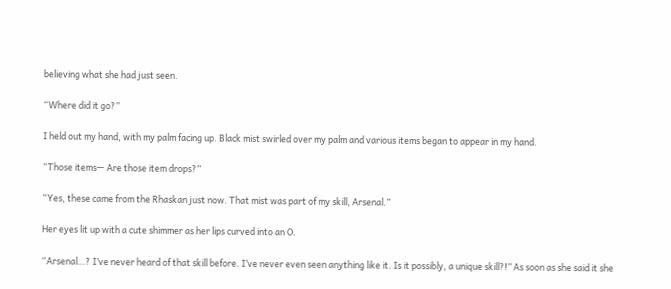believing what she had just seen.

“Where did it go?”

I held out my hand, with my palm facing up. Black mist swirled over my palm and various items began to appear in my hand.

“Those items— Are those item drops?”

“Yes, these came from the Rhaskan just now. That mist was part of my skill, Arsenal.”

Her eyes lit up with a cute shimmer as her lips curved into an O.

“Arsenal…? I’ve never heard of that skill before. I’ve never even seen anything like it. Is it possibly, a unique skill?!” As soon as she said it she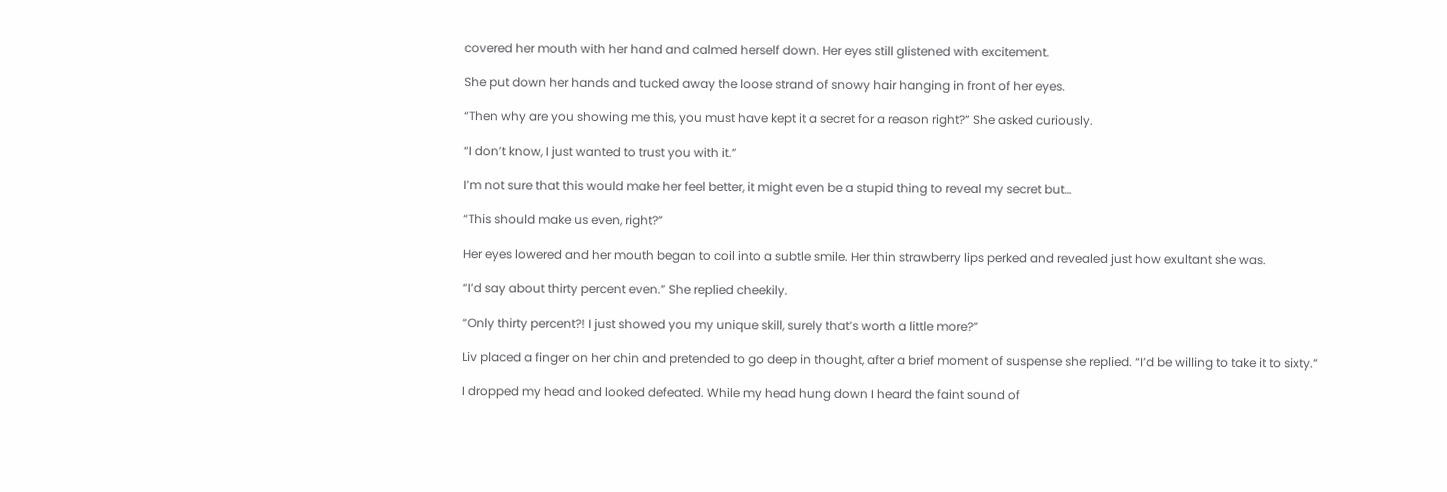covered her mouth with her hand and calmed herself down. Her eyes still glistened with excitement.

She put down her hands and tucked away the loose strand of snowy hair hanging in front of her eyes.

“Then why are you showing me this, you must have kept it a secret for a reason right?” She asked curiously.

“I don’t know, I just wanted to trust you with it.”

I’m not sure that this would make her feel better, it might even be a stupid thing to reveal my secret but…

“This should make us even, right?”

Her eyes lowered and her mouth began to coil into a subtle smile. Her thin strawberry lips perked and revealed just how exultant she was.

“I’d say about thirty percent even.” She replied cheekily.

“Only thirty percent?! I just showed you my unique skill, surely that’s worth a little more?”

Liv placed a finger on her chin and pretended to go deep in thought, after a brief moment of suspense she replied. “I’d be willing to take it to sixty.”

I dropped my head and looked defeated. While my head hung down I heard the faint sound of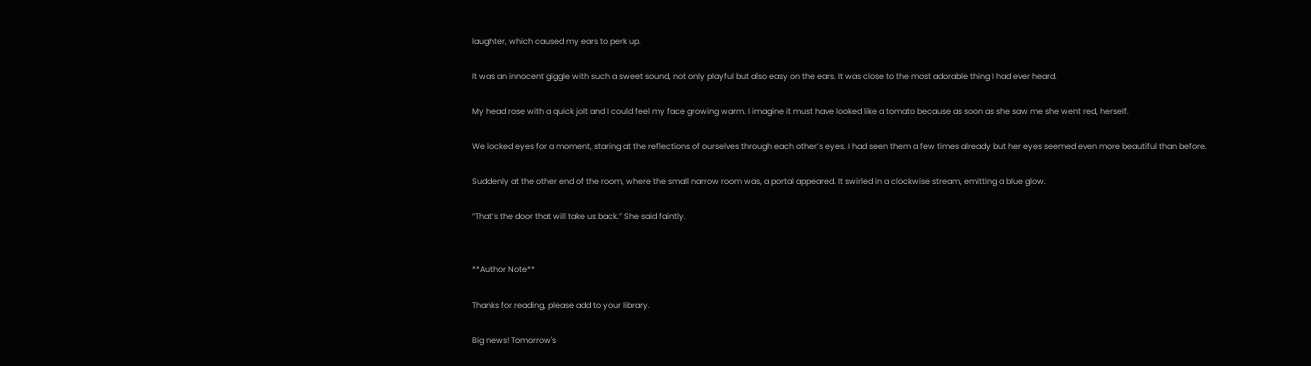laughter, which caused my ears to perk up.

It was an innocent giggle with such a sweet sound, not only playful but also easy on the ears. It was close to the most adorable thing I had ever heard.

My head rose with a quick jolt and I could feel my face growing warm. I imagine it must have looked like a tomato because as soon as she saw me she went red, herself.

We locked eyes for a moment, staring at the reflections of ourselves through each other’s eyes. I had seen them a few times already but her eyes seemed even more beautiful than before.

Suddenly at the other end of the room, where the small narrow room was, a portal appeared. It swirled in a clockwise stream, emitting a blue glow.

“That’s the door that will take us back.” She said faintly.


**Author Note**

Thanks for reading, please add to your library.

Big news! Tomorrow's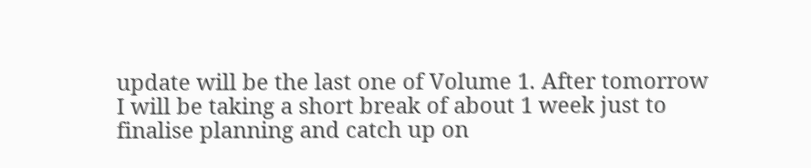update will be the last one of Volume 1. After tomorrow I will be taking a short break of about 1 week just to finalise planning and catch up on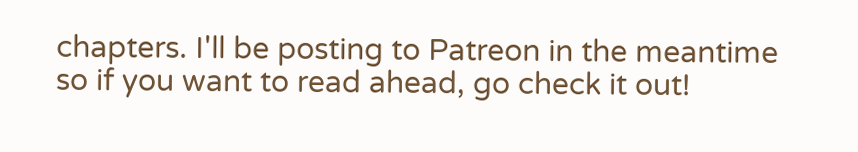chapters. I'll be posting to Patreon in the meantime so if you want to read ahead, go check it out!